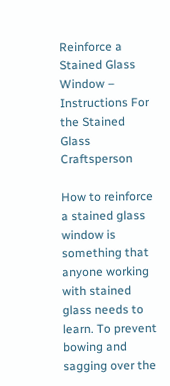Reinforce a Stained Glass Window – Instructions For the Stained Glass Craftsperson

How to reinforce a stained glass window is something that anyone working with stained glass needs to learn. To prevent bowing and sagging over the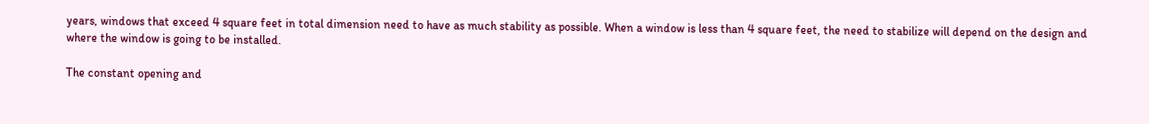years, windows that exceed 4 square feet in total dimension need to have as much stability as possible. When a window is less than 4 square feet, the need to stabilize will depend on the design and where the window is going to be installed.

The constant opening and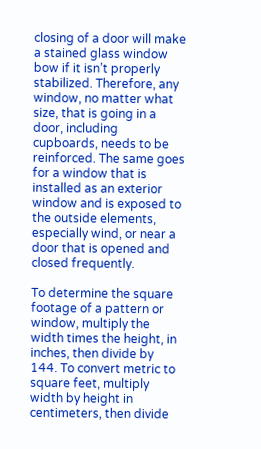closing of a door will make a stained glass window bow if it isn’t properly stabilized. Therefore, any window, no matter what size, that is going in a door, including cupboards, needs to be reinforced. The same goes for a window that is installed as an exterior window and is exposed to the outside elements, especially wind, or near a door that is opened and closed frequently.

To determine the square footage of a pattern or window, multiply the width times the height, in inches, then divide by 144. To convert metric to square feet, multiply width by height in centimeters, then divide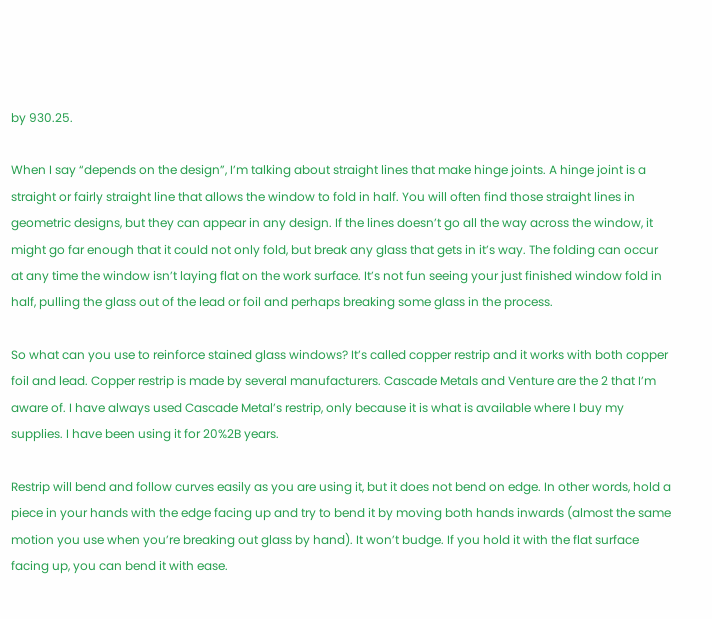by 930.25.

When I say “depends on the design”, I’m talking about straight lines that make hinge joints. A hinge joint is a straight or fairly straight line that allows the window to fold in half. You will often find those straight lines in geometric designs, but they can appear in any design. If the lines doesn’t go all the way across the window, it might go far enough that it could not only fold, but break any glass that gets in it’s way. The folding can occur at any time the window isn’t laying flat on the work surface. It’s not fun seeing your just finished window fold in half, pulling the glass out of the lead or foil and perhaps breaking some glass in the process.

So what can you use to reinforce stained glass windows? It’s called copper restrip and it works with both copper foil and lead. Copper restrip is made by several manufacturers. Cascade Metals and Venture are the 2 that I’m aware of. I have always used Cascade Metal’s restrip, only because it is what is available where I buy my supplies. I have been using it for 20%2B years.

Restrip will bend and follow curves easily as you are using it, but it does not bend on edge. In other words, hold a piece in your hands with the edge facing up and try to bend it by moving both hands inwards (almost the same motion you use when you’re breaking out glass by hand). It won’t budge. If you hold it with the flat surface facing up, you can bend it with ease.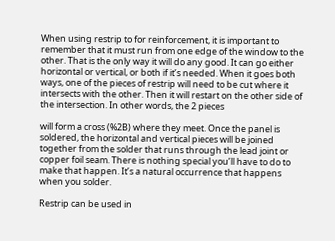When using restrip to for reinforcement, it is important to remember that it must run from one edge of the window to the other. That is the only way it will do any good. It can go either horizontal or vertical, or both if it’s needed. When it goes both ways, one of the pieces of restrip will need to be cut where it intersects with the other. Then it will restart on the other side of the intersection. In other words, the 2 pieces

will form a cross (%2B) where they meet. Once the panel is soldered, the horizontal and vertical pieces will be joined together from the solder that runs through the lead joint or copper foil seam. There is nothing special you’ll have to do to make that happen. It’s a natural occurrence that happens when you solder.

Restrip can be used in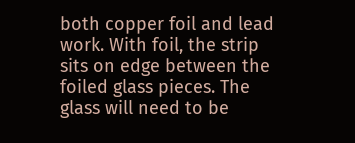both copper foil and lead work. With foil, the strip sits on edge between the foiled glass pieces. The glass will need to be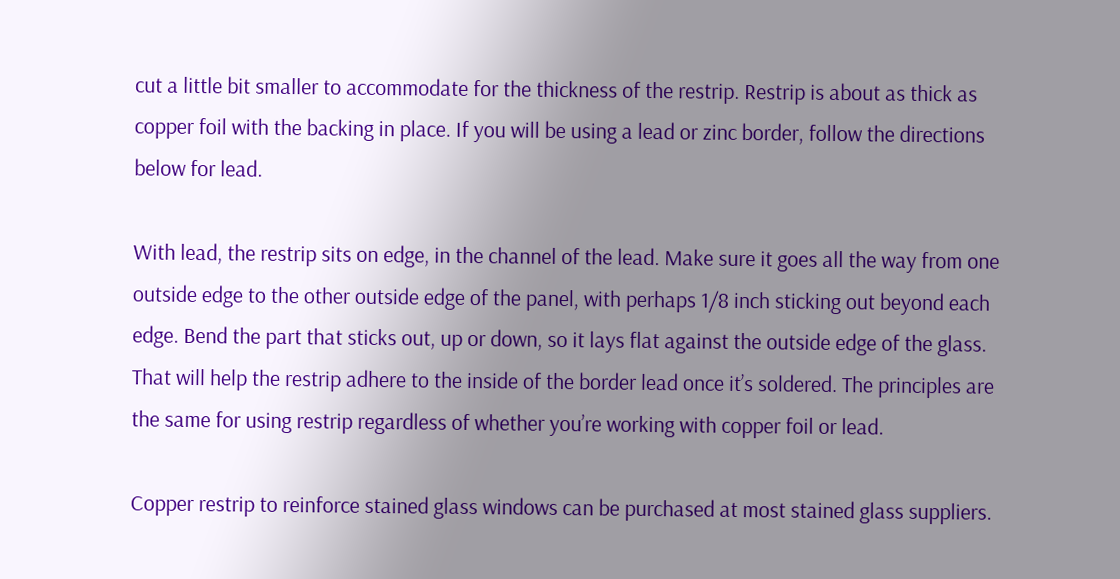cut a little bit smaller to accommodate for the thickness of the restrip. Restrip is about as thick as copper foil with the backing in place. If you will be using a lead or zinc border, follow the directions below for lead.

With lead, the restrip sits on edge, in the channel of the lead. Make sure it goes all the way from one outside edge to the other outside edge of the panel, with perhaps 1/8 inch sticking out beyond each edge. Bend the part that sticks out, up or down, so it lays flat against the outside edge of the glass. That will help the restrip adhere to the inside of the border lead once it’s soldered. The principles are the same for using restrip regardless of whether you’re working with copper foil or lead.

Copper restrip to reinforce stained glass windows can be purchased at most stained glass suppliers.